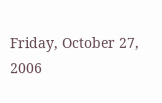Friday, October 27, 2006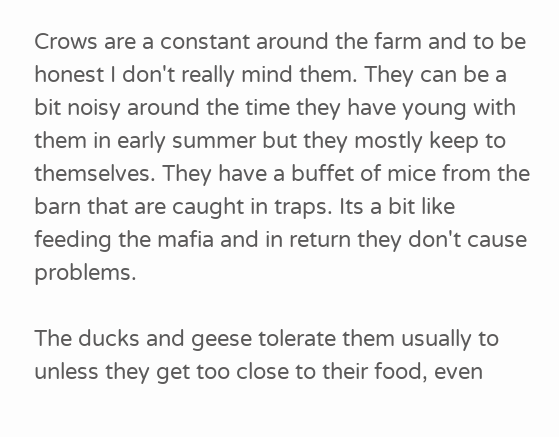Crows are a constant around the farm and to be honest I don't really mind them. They can be a bit noisy around the time they have young with them in early summer but they mostly keep to themselves. They have a buffet of mice from the barn that are caught in traps. Its a bit like feeding the mafia and in return they don't cause problems.

The ducks and geese tolerate them usually to unless they get too close to their food, even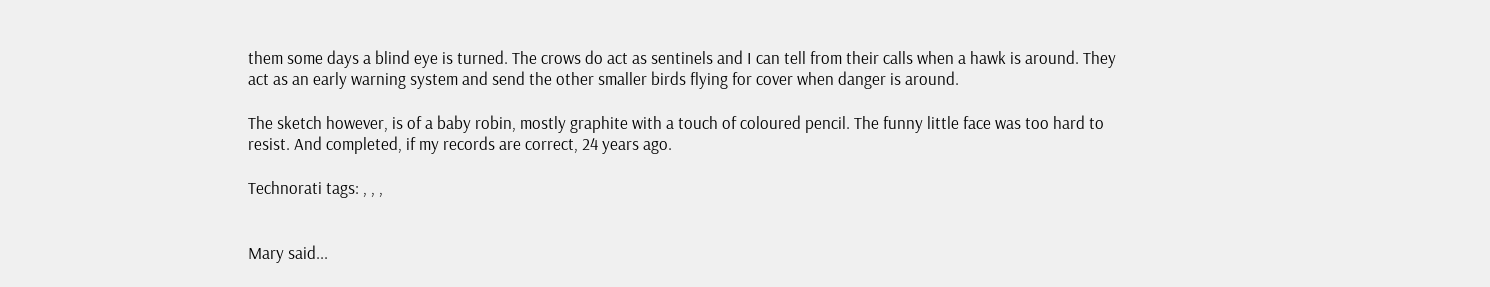them some days a blind eye is turned. The crows do act as sentinels and I can tell from their calls when a hawk is around. They act as an early warning system and send the other smaller birds flying for cover when danger is around.

The sketch however, is of a baby robin, mostly graphite with a touch of coloured pencil. The funny little face was too hard to resist. And completed, if my records are correct, 24 years ago.

Technorati tags: , , ,


Mary said...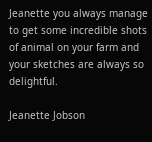Jeanette you always manage to get some incredible shots of animal on your farm and your sketches are always so delightful.

Jeanette Jobson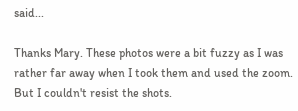said...

Thanks Mary. These photos were a bit fuzzy as I was rather far away when I took them and used the zoom. But I couldn't resist the shots.